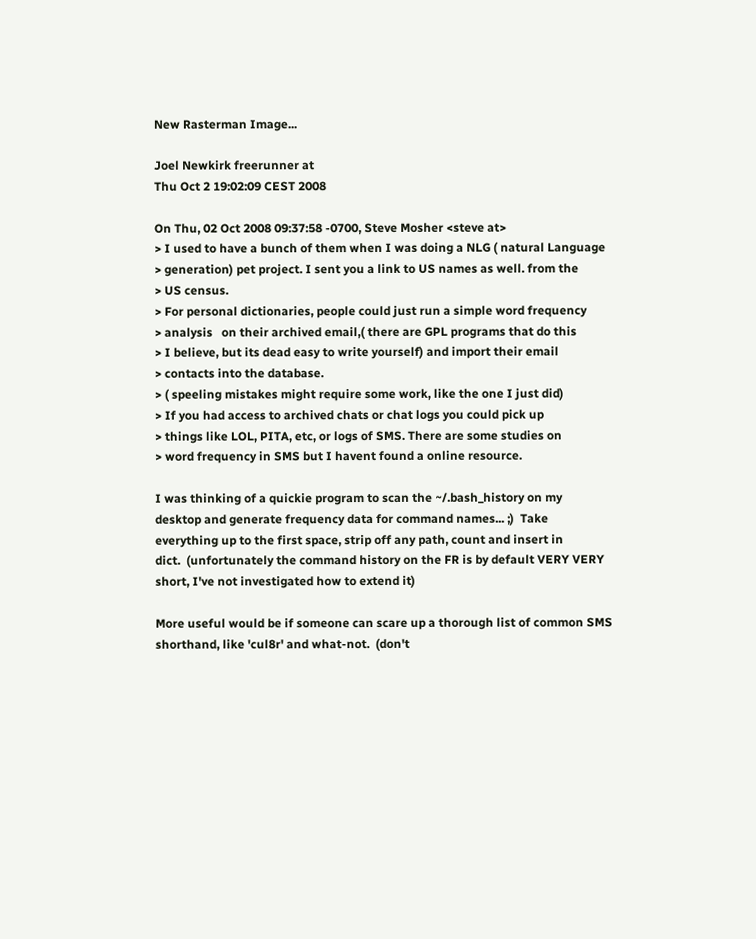New Rasterman Image...

Joel Newkirk freerunner at
Thu Oct 2 19:02:09 CEST 2008

On Thu, 02 Oct 2008 09:37:58 -0700, Steve Mosher <steve at>
> I used to have a bunch of them when I was doing a NLG ( natural Language
> generation) pet project. I sent you a link to US names as well. from the
> US census.
> For personal dictionaries, people could just run a simple word frequency
> analysis   on their archived email,( there are GPL programs that do this
> I believe, but its dead easy to write yourself) and import their email
> contacts into the database.
> ( speeling mistakes might require some work, like the one I just did)
> If you had access to archived chats or chat logs you could pick up
> things like LOL, PITA, etc, or logs of SMS. There are some studies on
> word frequency in SMS but I havent found a online resource.

I was thinking of a quickie program to scan the ~/.bash_history on my
desktop and generate frequency data for command names... ;)  Take
everything up to the first space, strip off any path, count and insert in
dict.  (unfortunately the command history on the FR is by default VERY VERY
short, I've not investigated how to extend it)

More useful would be if someone can scare up a thorough list of common SMS
shorthand, like 'cul8r' and what-not.  (don't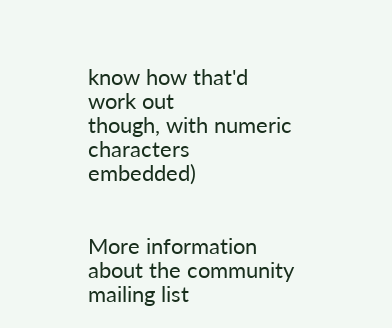know how that'd work out
though, with numeric characters embedded)


More information about the community mailing list